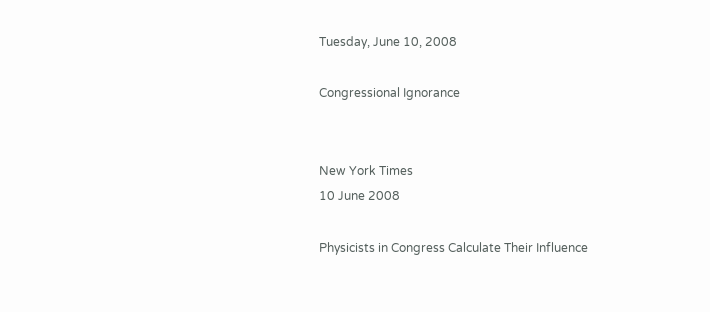Tuesday, June 10, 2008

Congressional Ignorance


New York Times
10 June 2008

Physicists in Congress Calculate Their Influence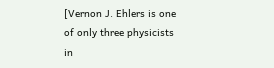[Vernon J. Ehlers is one of only three physicists in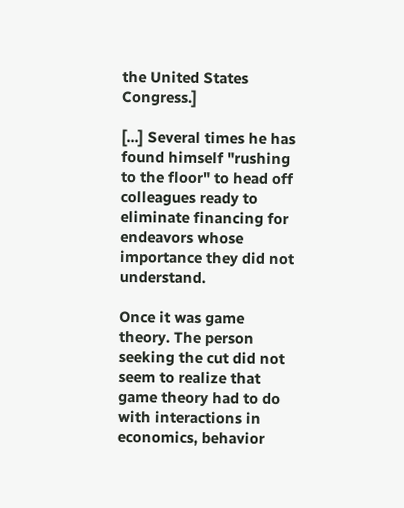the United States Congress.]

[...] Several times he has found himself "rushing to the floor" to head off colleagues ready to eliminate financing for endeavors whose importance they did not understand.

Once it was game theory. The person seeking the cut did not seem to realize that game theory had to do with interactions in economics, behavior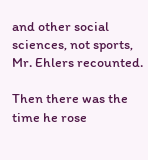and other social sciences, not sports, Mr. Ehlers recounted.

Then there was the time he rose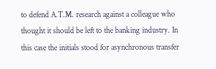to defend A.T.M. research against a colleague who thought it should be left to the banking industry. In this case the initials stood for asynchronous transfer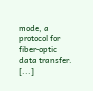mode, a protocol for fiber-optic data transfer. [...]